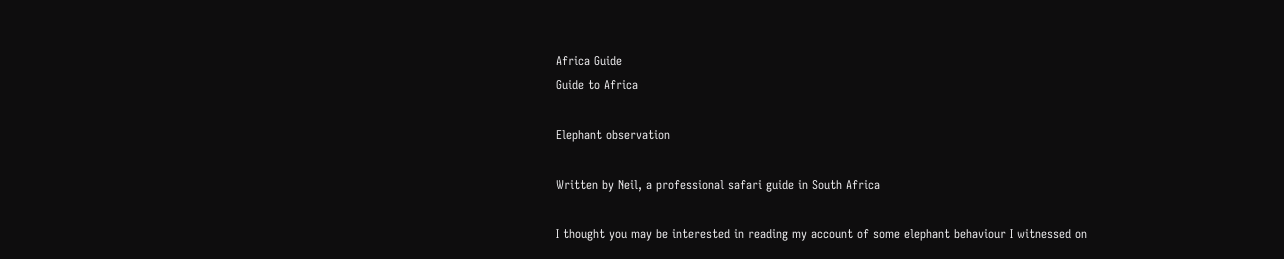Africa Guide
Guide to Africa

Elephant observation

Written by Neil, a professional safari guide in South Africa

I thought you may be interested in reading my account of some elephant behaviour I witnessed on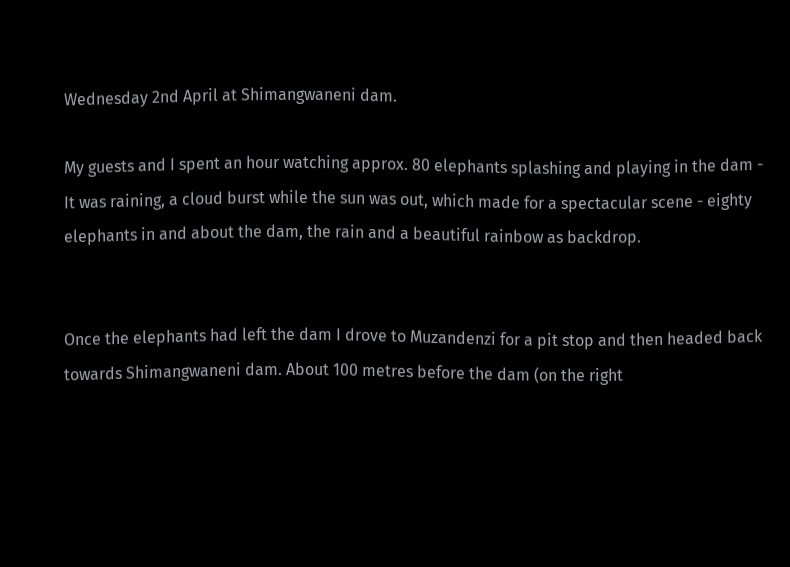Wednesday 2nd April at Shimangwaneni dam.

My guests and I spent an hour watching approx. 80 elephants splashing and playing in the dam - It was raining, a cloud burst while the sun was out, which made for a spectacular scene - eighty elephants in and about the dam, the rain and a beautiful rainbow as backdrop.


Once the elephants had left the dam I drove to Muzandenzi for a pit stop and then headed back towards Shimangwaneni dam. About 100 metres before the dam (on the right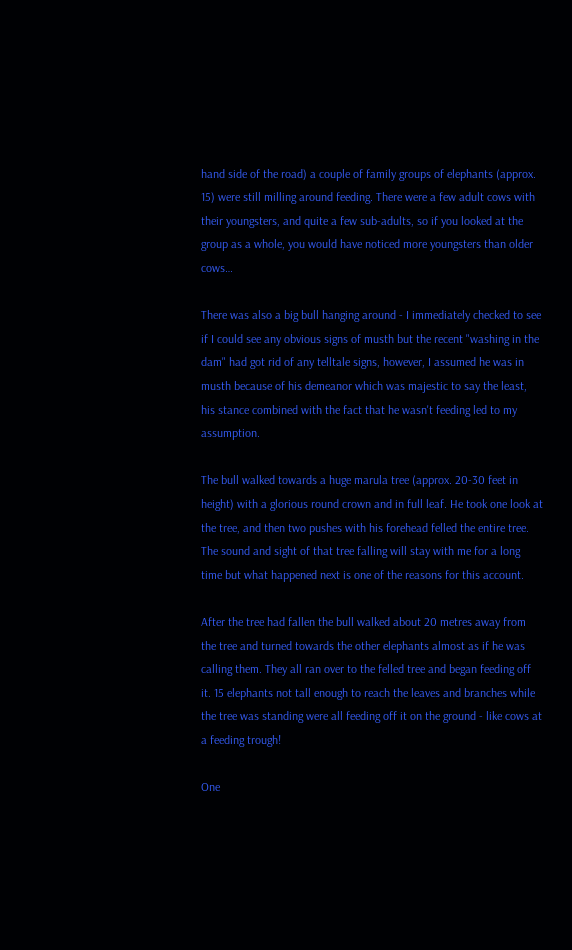hand side of the road) a couple of family groups of elephants (approx. 15) were still milling around feeding. There were a few adult cows with their youngsters, and quite a few sub-adults, so if you looked at the group as a whole, you would have noticed more youngsters than older cows…

There was also a big bull hanging around - I immediately checked to see if I could see any obvious signs of musth but the recent "washing in the dam" had got rid of any telltale signs, however, I assumed he was in musth because of his demeanor which was majestic to say the least, his stance combined with the fact that he wasn't feeding led to my assumption.

The bull walked towards a huge marula tree (approx. 20-30 feet in height) with a glorious round crown and in full leaf. He took one look at the tree, and then two pushes with his forehead felled the entire tree. The sound and sight of that tree falling will stay with me for a long time but what happened next is one of the reasons for this account.

After the tree had fallen the bull walked about 20 metres away from the tree and turned towards the other elephants almost as if he was calling them. They all ran over to the felled tree and began feeding off it. 15 elephants not tall enough to reach the leaves and branches while the tree was standing were all feeding off it on the ground - like cows at a feeding trough!

One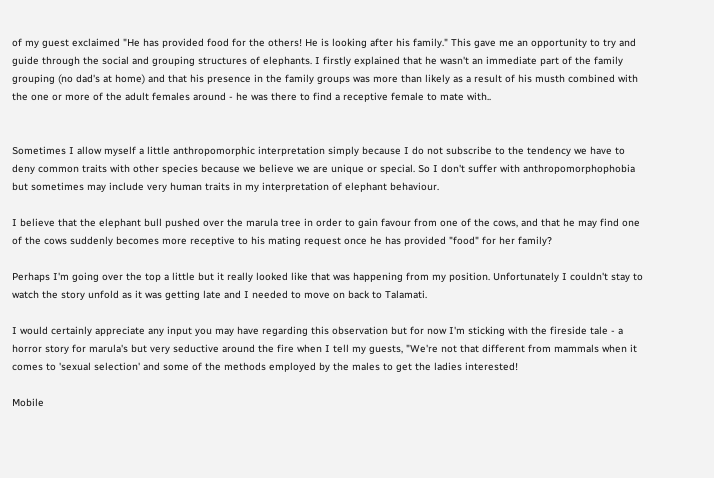of my guest exclaimed "He has provided food for the others! He is looking after his family." This gave me an opportunity to try and guide through the social and grouping structures of elephants. I firstly explained that he wasn't an immediate part of the family grouping (no dad's at home) and that his presence in the family groups was more than likely as a result of his musth combined with the one or more of the adult females around - he was there to find a receptive female to mate with..


Sometimes I allow myself a little anthropomorphic interpretation simply because I do not subscribe to the tendency we have to deny common traits with other species because we believe we are unique or special. So I don't suffer with anthropomorphophobia but sometimes may include very human traits in my interpretation of elephant behaviour.

I believe that the elephant bull pushed over the marula tree in order to gain favour from one of the cows, and that he may find one of the cows suddenly becomes more receptive to his mating request once he has provided "food" for her family?

Perhaps I'm going over the top a little but it really looked like that was happening from my position. Unfortunately I couldn't stay to watch the story unfold as it was getting late and I needed to move on back to Talamati.

I would certainly appreciate any input you may have regarding this observation but for now I'm sticking with the fireside tale - a horror story for marula's but very seductive around the fire when I tell my guests, "We're not that different from mammals when it comes to 'sexual selection' and some of the methods employed by the males to get the ladies interested!

Mobile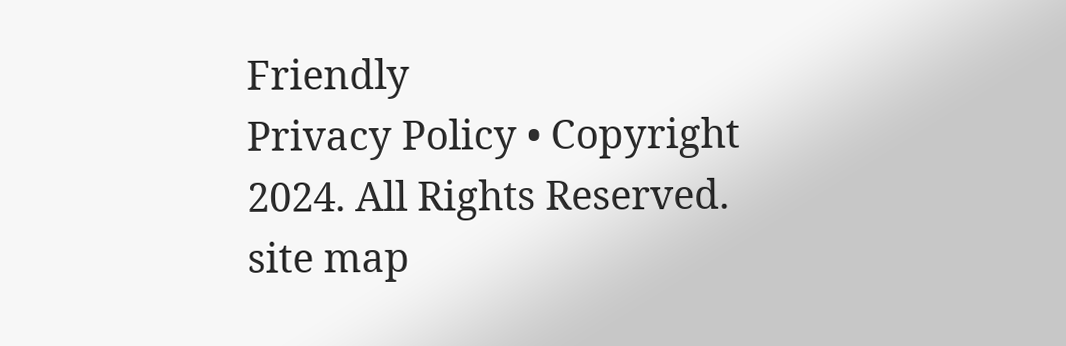Friendly
Privacy Policy • Copyright 2024. All Rights Reserved.
site map